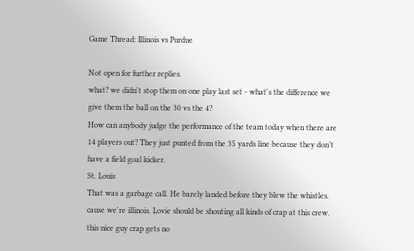Game Thread: Illinois vs Purdue

Not open for further replies.
what? we didn't stop them on one play last set - what's the difference we give them the ball on the 30 vs the 4?
How can anybody judge the performance of the team today when there are 14 players out? They just punted from the 35 yards line because they don’t have a field goal kicker.
St. Louis
That was a garbage call. He barely landed before they blew the whistles.
cause we're illinois. Lovie should be shouting all kinds of crap at this crew. this nice guy crap gets no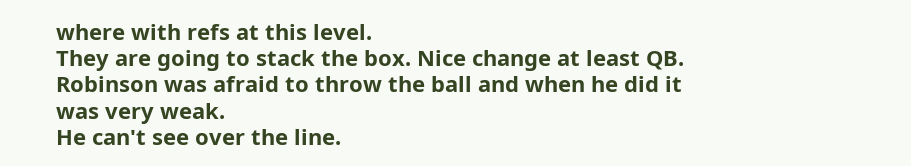where with refs at this level.
They are going to stack the box. Nice change at least QB. Robinson was afraid to throw the ball and when he did it was very weak.
He can't see over the line.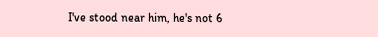I've stood near him, he's not 6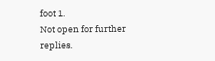foot 1.
Not open for further replies.